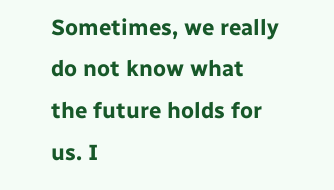Sometimes, we really do not know what the future holds for us. I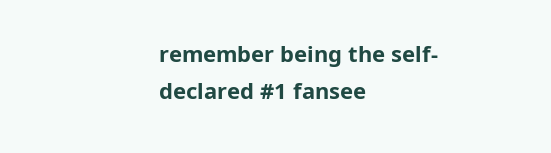remember being the self-declared #1 fansee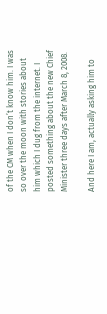of the CM when I don’t know him. I was so over the moon with stories about him which I dug from the internet. I posted something about the new Chief Minister three days after March 8, 2008.

And here I am, actually asking him to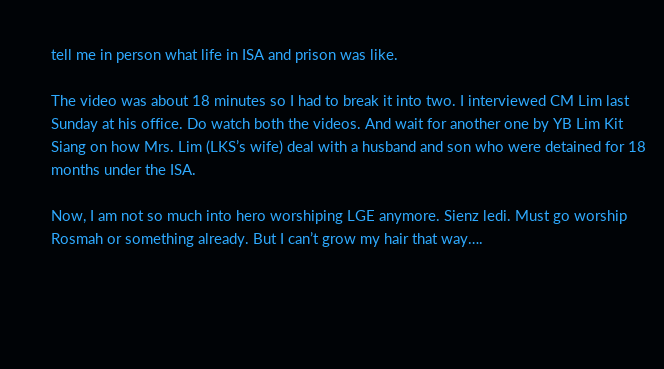tell me in person what life in ISA and prison was like.

The video was about 18 minutes so I had to break it into two. I interviewed CM Lim last Sunday at his office. Do watch both the videos. And wait for another one by YB Lim Kit Siang on how Mrs. Lim (LKS’s wife) deal with a husband and son who were detained for 18 months under the ISA.

Now, I am not so much into hero worshiping LGE anymore. Sienz ledi. Must go worship Rosmah or something already. But I can’t grow my hair that way….